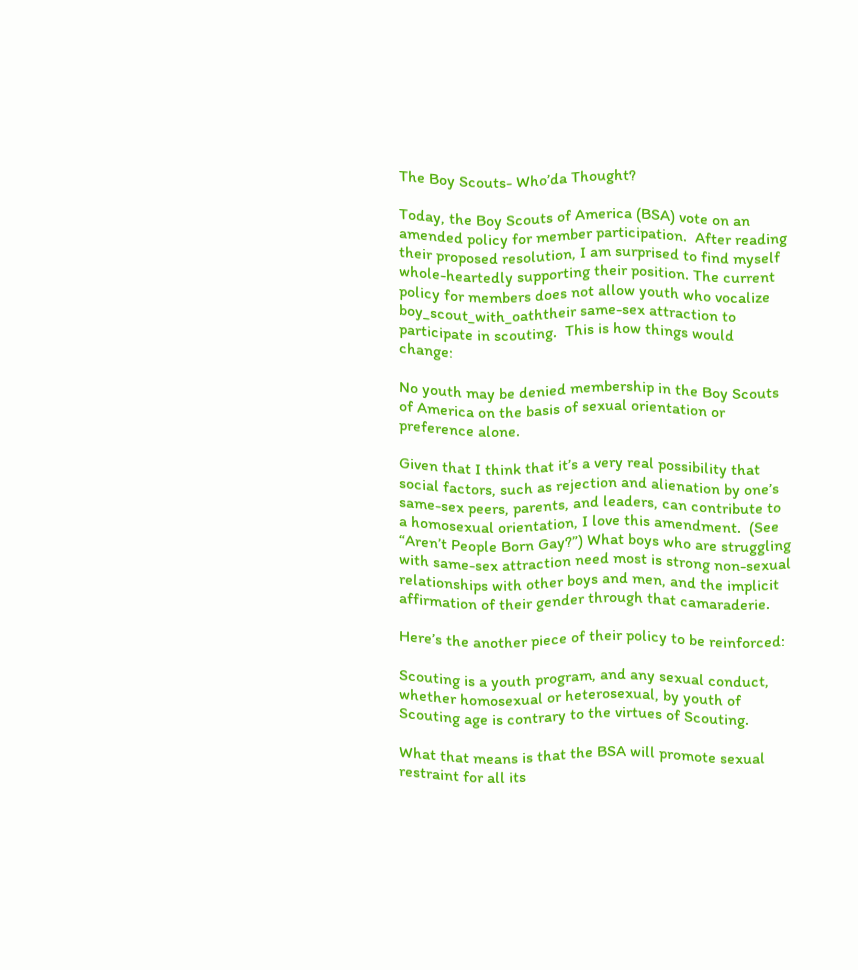The Boy Scouts- Who’da Thought?

Today, the Boy Scouts of America (BSA) vote on an amended policy for member participation.  After reading their proposed resolution, I am surprised to find myself whole-heartedly supporting their position. The current policy for members does not allow youth who vocalize boy_scout_with_oaththeir same-sex attraction to participate in scouting.  This is how things would change:

No youth may be denied membership in the Boy Scouts of America on the basis of sexual orientation or preference alone.

Given that I think that it’s a very real possibility that social factors, such as rejection and alienation by one’s same-sex peers, parents, and leaders, can contribute to a homosexual orientation, I love this amendment.  (See “Aren’t People Born Gay?”) What boys who are struggling with same-sex attraction need most is strong non-sexual relationships with other boys and men, and the implicit affirmation of their gender through that camaraderie.

Here’s the another piece of their policy to be reinforced:

Scouting is a youth program, and any sexual conduct, whether homosexual or heterosexual, by youth of Scouting age is contrary to the virtues of Scouting.

What that means is that the BSA will promote sexual restraint for all its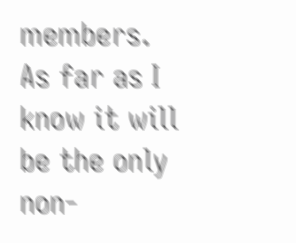members.  As far as I know it will be the only non-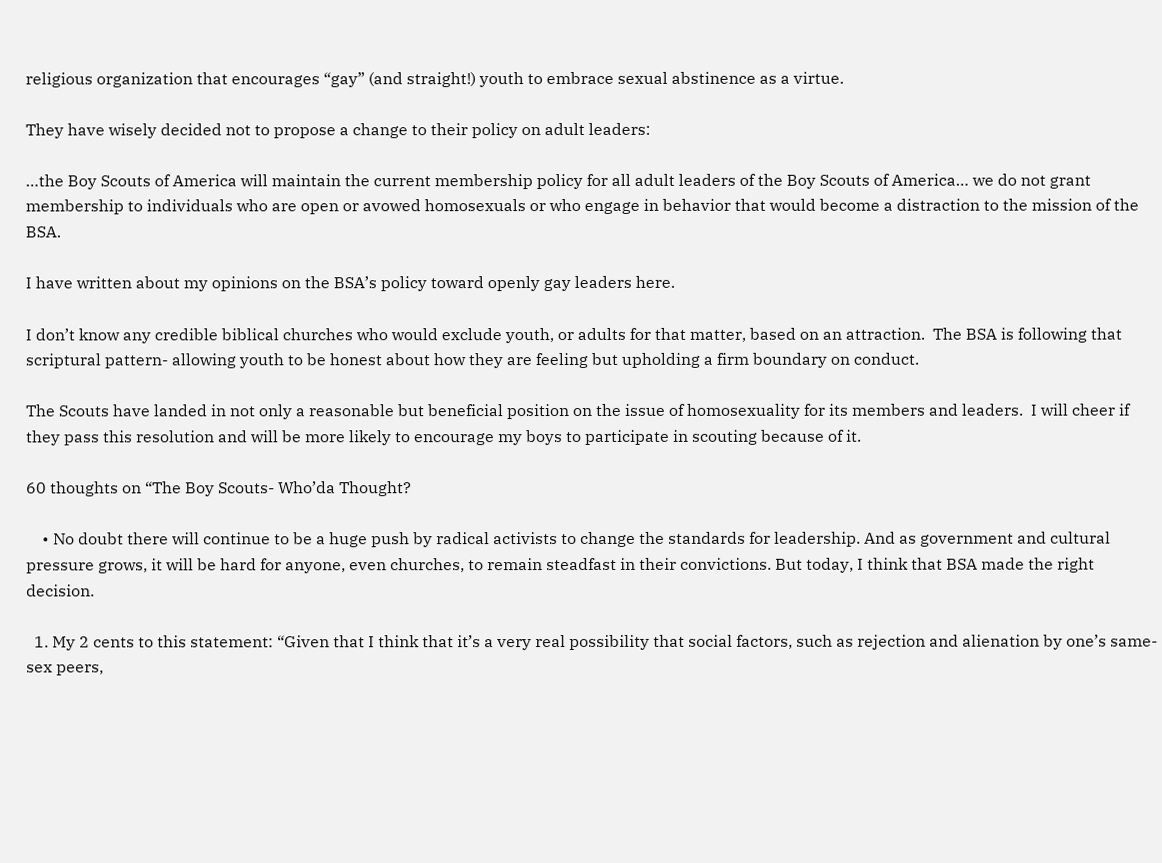religious organization that encourages “gay” (and straight!) youth to embrace sexual abstinence as a virtue.

They have wisely decided not to propose a change to their policy on adult leaders:

…the Boy Scouts of America will maintain the current membership policy for all adult leaders of the Boy Scouts of America… we do not grant membership to individuals who are open or avowed homosexuals or who engage in behavior that would become a distraction to the mission of the BSA.

I have written about my opinions on the BSA’s policy toward openly gay leaders here.

I don’t know any credible biblical churches who would exclude youth, or adults for that matter, based on an attraction.  The BSA is following that scriptural pattern- allowing youth to be honest about how they are feeling but upholding a firm boundary on conduct.

The Scouts have landed in not only a reasonable but beneficial position on the issue of homosexuality for its members and leaders.  I will cheer if they pass this resolution and will be more likely to encourage my boys to participate in scouting because of it.

60 thoughts on “The Boy Scouts- Who’da Thought?

    • No doubt there will continue to be a huge push by radical activists to change the standards for leadership. And as government and cultural pressure grows, it will be hard for anyone, even churches, to remain steadfast in their convictions. But today, I think that BSA made the right decision.

  1. My 2 cents to this statement: “Given that I think that it’s a very real possibility that social factors, such as rejection and alienation by one’s same-sex peers,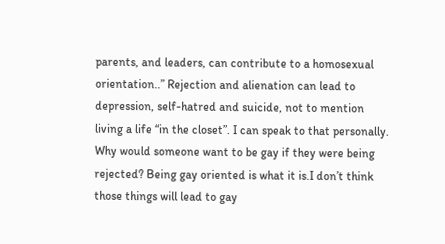parents, and leaders, can contribute to a homosexual orientation..” Rejection and alienation can lead to depression, self-hatred and suicide, not to mention living a life “in the closet”. I can speak to that personally. Why would someone want to be gay if they were being rejected? Being gay oriented is what it is.I don’t think those things will lead to gay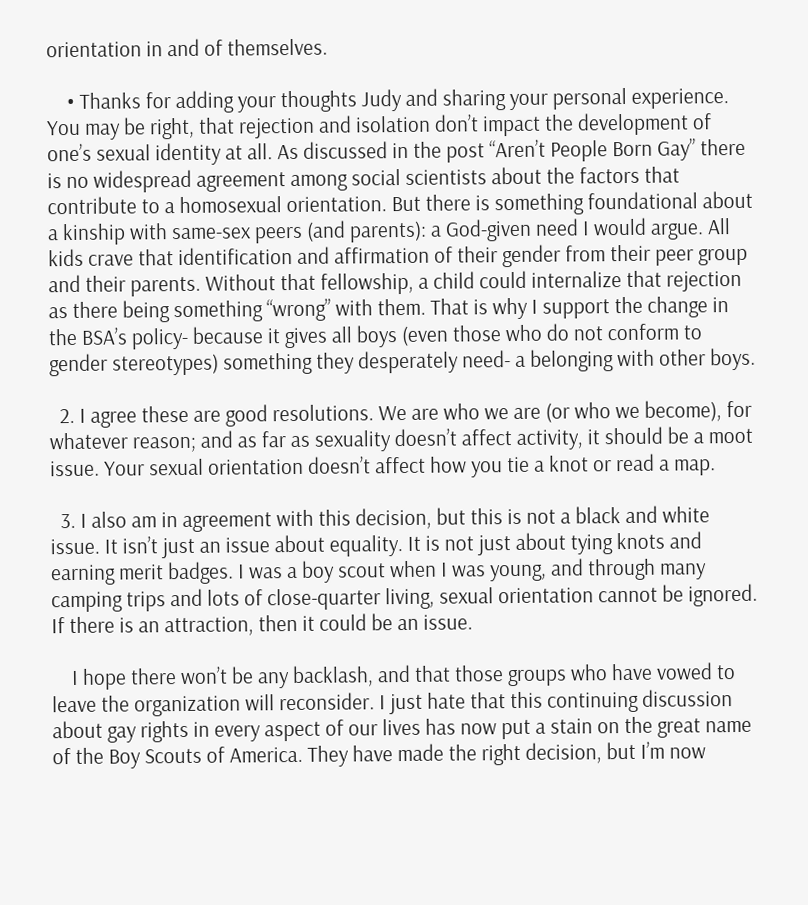orientation in and of themselves.

    • Thanks for adding your thoughts Judy and sharing your personal experience. You may be right, that rejection and isolation don’t impact the development of one’s sexual identity at all. As discussed in the post “Aren’t People Born Gay” there is no widespread agreement among social scientists about the factors that contribute to a homosexual orientation. But there is something foundational about a kinship with same-sex peers (and parents): a God-given need I would argue. All kids crave that identification and affirmation of their gender from their peer group and their parents. Without that fellowship, a child could internalize that rejection as there being something “wrong” with them. That is why I support the change in the BSA’s policy- because it gives all boys (even those who do not conform to gender stereotypes) something they desperately need- a belonging with other boys.

  2. I agree these are good resolutions. We are who we are (or who we become), for whatever reason; and as far as sexuality doesn’t affect activity, it should be a moot issue. Your sexual orientation doesn’t affect how you tie a knot or read a map.

  3. I also am in agreement with this decision, but this is not a black and white issue. It isn’t just an issue about equality. It is not just about tying knots and earning merit badges. I was a boy scout when I was young, and through many camping trips and lots of close-quarter living, sexual orientation cannot be ignored. If there is an attraction, then it could be an issue.

    I hope there won’t be any backlash, and that those groups who have vowed to leave the organization will reconsider. I just hate that this continuing discussion about gay rights in every aspect of our lives has now put a stain on the great name of the Boy Scouts of America. They have made the right decision, but I’m now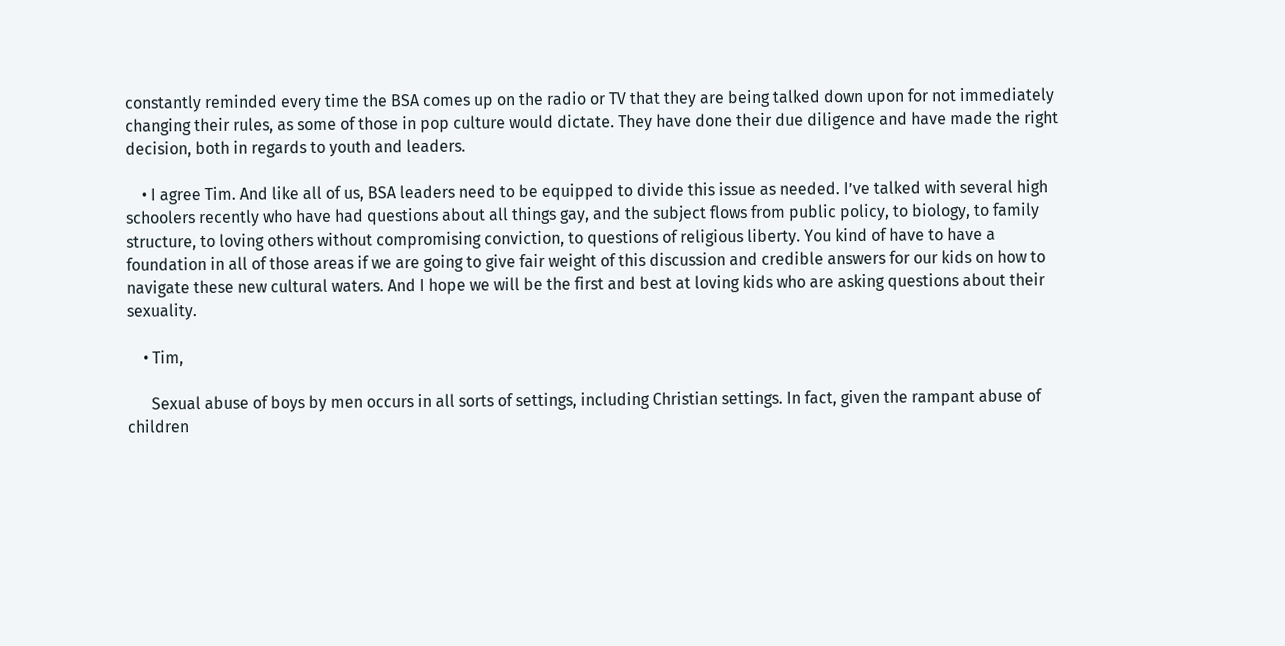constantly reminded every time the BSA comes up on the radio or TV that they are being talked down upon for not immediately changing their rules, as some of those in pop culture would dictate. They have done their due diligence and have made the right decision, both in regards to youth and leaders.

    • I agree Tim. And like all of us, BSA leaders need to be equipped to divide this issue as needed. I’ve talked with several high schoolers recently who have had questions about all things gay, and the subject flows from public policy, to biology, to family structure, to loving others without compromising conviction, to questions of religious liberty. You kind of have to have a foundation in all of those areas if we are going to give fair weight of this discussion and credible answers for our kids on how to navigate these new cultural waters. And I hope we will be the first and best at loving kids who are asking questions about their sexuality.

    • Tim,

      Sexual abuse of boys by men occurs in all sorts of settings, including Christian settings. In fact, given the rampant abuse of children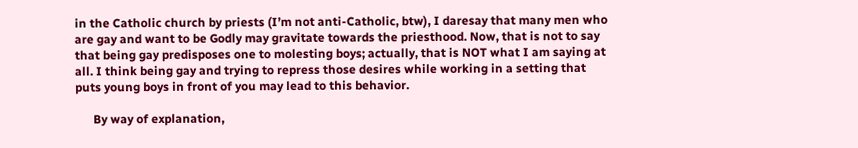in the Catholic church by priests (I’m not anti-Catholic, btw), I daresay that many men who are gay and want to be Godly may gravitate towards the priesthood. Now, that is not to say that being gay predisposes one to molesting boys; actually, that is NOT what I am saying at all. I think being gay and trying to repress those desires while working in a setting that puts young boys in front of you may lead to this behavior.

      By way of explanation,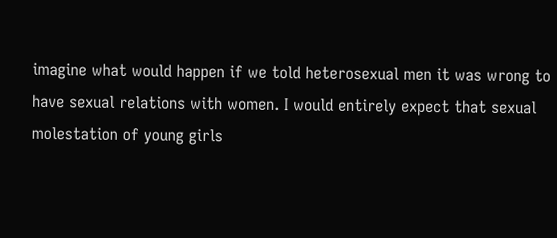imagine what would happen if we told heterosexual men it was wrong to have sexual relations with women. I would entirely expect that sexual molestation of young girls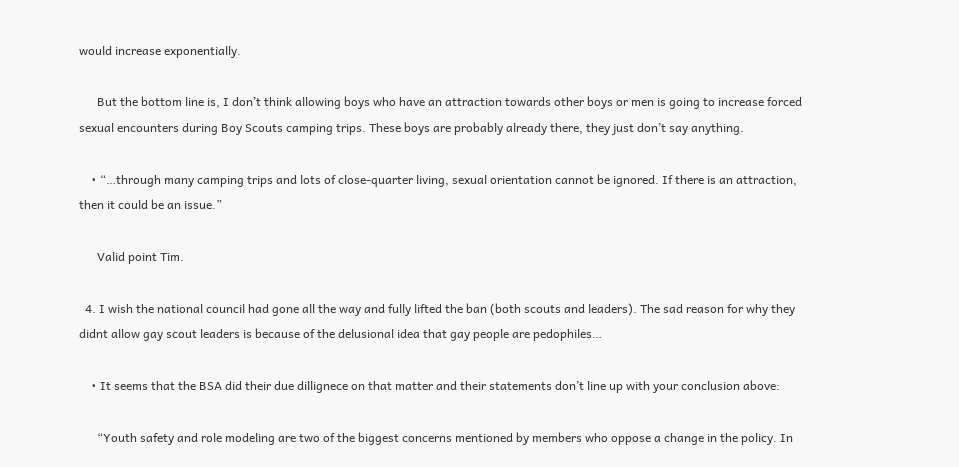would increase exponentially.

      But the bottom line is, I don’t think allowing boys who have an attraction towards other boys or men is going to increase forced sexual encounters during Boy Scouts camping trips. These boys are probably already there, they just don’t say anything.

    • “…through many camping trips and lots of close-quarter living, sexual orientation cannot be ignored. If there is an attraction, then it could be an issue.”

      Valid point Tim.

  4. I wish the national council had gone all the way and fully lifted the ban (both scouts and leaders). The sad reason for why they didnt allow gay scout leaders is because of the delusional idea that gay people are pedophiles…

    • It seems that the BSA did their due dillignece on that matter and their statements don’t line up with your conclusion above:

      “Youth safety and role modeling are two of the biggest concerns mentioned by members who oppose a change in the policy. In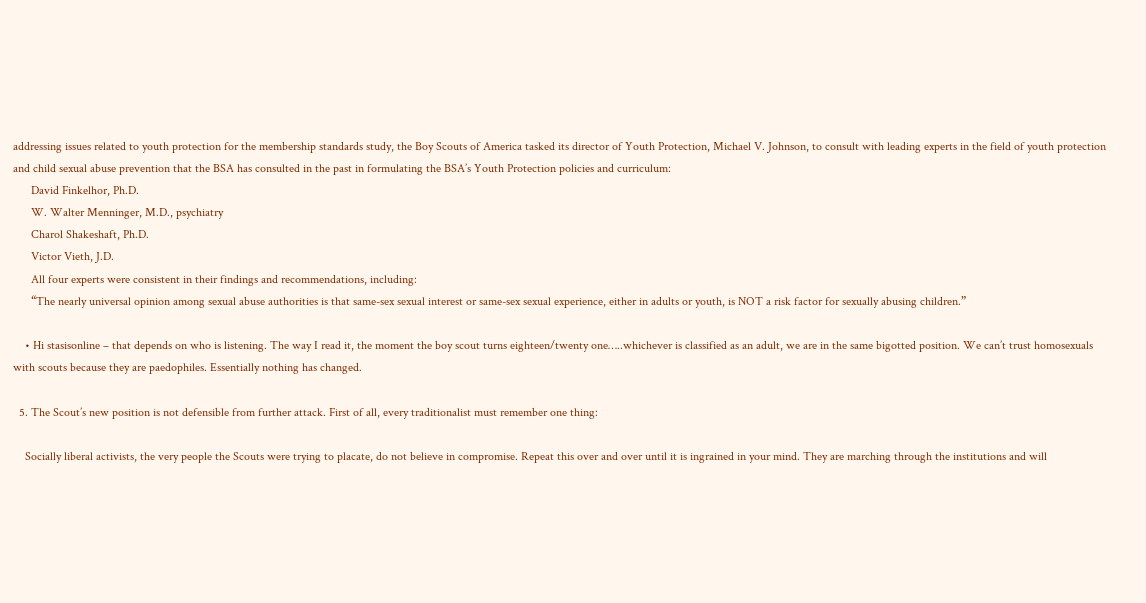addressing issues related to youth protection for the membership standards study, the Boy Scouts of America tasked its director of Youth Protection, Michael V. Johnson, to consult with leading experts in the field of youth protection and child sexual abuse prevention that the BSA has consulted in the past in formulating the BSA’s Youth Protection policies and curriculum:
      David Finkelhor, Ph.D.
      W. Walter Menninger, M.D., psychiatry
      Charol Shakeshaft, Ph.D.
      Victor Vieth, J.D.
      All four experts were consistent in their findings and recommendations, including:
      “The nearly universal opinion among sexual abuse authorities is that same-sex sexual interest or same-sex sexual experience, either in adults or youth, is NOT a risk factor for sexually abusing children.”

    • Hi stasisonline – that depends on who is listening. The way I read it, the moment the boy scout turns eighteen/twenty one…..whichever is classified as an adult, we are in the same bigotted position. We can’t trust homosexuals with scouts because they are paedophiles. Essentially nothing has changed.

  5. The Scout’s new position is not defensible from further attack. First of all, every traditionalist must remember one thing:

    Socially liberal activists, the very people the Scouts were trying to placate, do not believe in compromise. Repeat this over and over until it is ingrained in your mind. They are marching through the institutions and will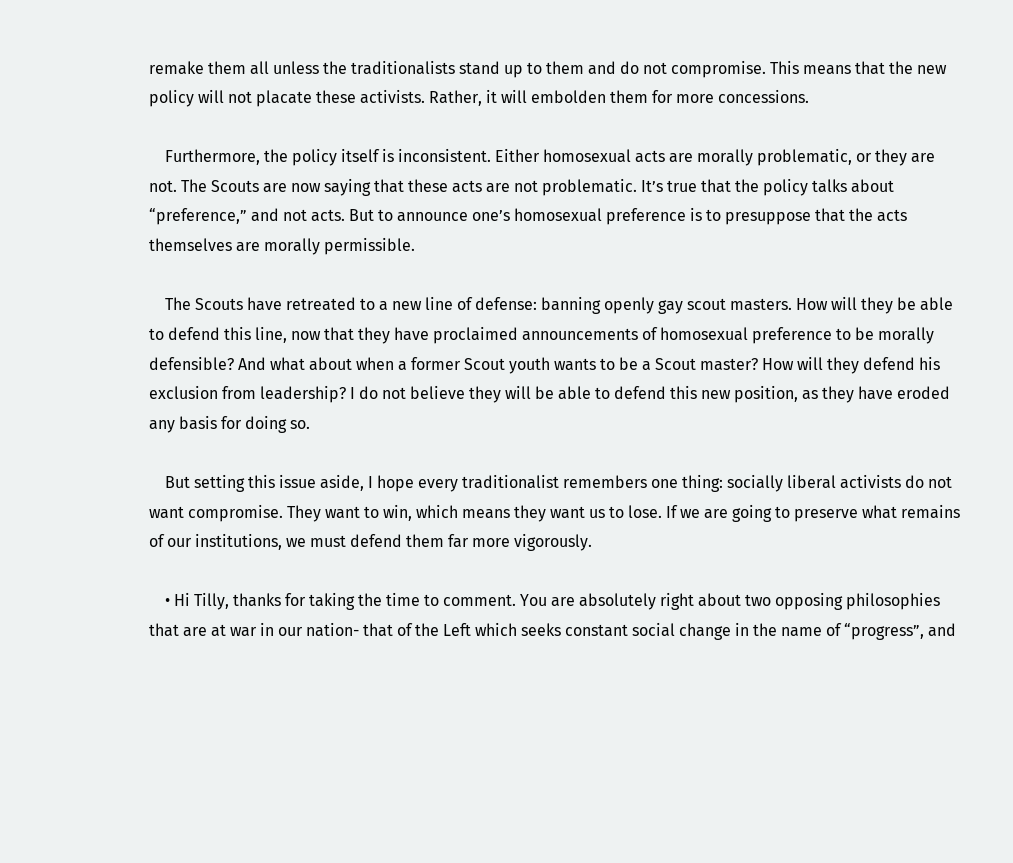remake them all unless the traditionalists stand up to them and do not compromise. This means that the new policy will not placate these activists. Rather, it will embolden them for more concessions.

    Furthermore, the policy itself is inconsistent. Either homosexual acts are morally problematic, or they are not. The Scouts are now saying that these acts are not problematic. It’s true that the policy talks about “preference,” and not acts. But to announce one’s homosexual preference is to presuppose that the acts themselves are morally permissible.

    The Scouts have retreated to a new line of defense: banning openly gay scout masters. How will they be able to defend this line, now that they have proclaimed announcements of homosexual preference to be morally defensible? And what about when a former Scout youth wants to be a Scout master? How will they defend his exclusion from leadership? I do not believe they will be able to defend this new position, as they have eroded any basis for doing so.

    But setting this issue aside, I hope every traditionalist remembers one thing: socially liberal activists do not want compromise. They want to win, which means they want us to lose. If we are going to preserve what remains of our institutions, we must defend them far more vigorously.

    • Hi Tilly, thanks for taking the time to comment. You are absolutely right about two opposing philosophies that are at war in our nation- that of the Left which seeks constant social change in the name of “progress”, and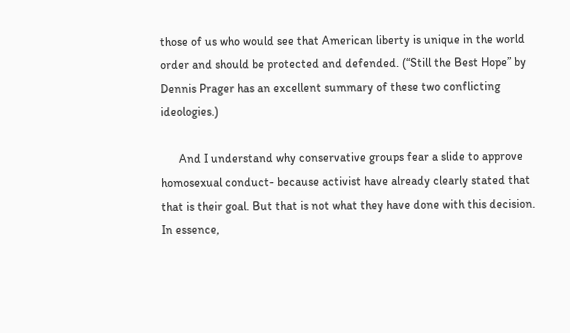those of us who would see that American liberty is unique in the world order and should be protected and defended. (“Still the Best Hope” by Dennis Prager has an excellent summary of these two conflicting ideologies.)

      And I understand why conservative groups fear a slide to approve homosexual conduct- because activist have already clearly stated that that is their goal. But that is not what they have done with this decision. In essence,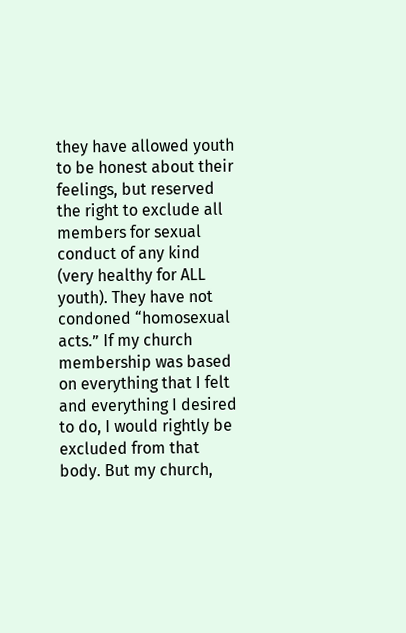they have allowed youth to be honest about their feelings, but reserved the right to exclude all members for sexual conduct of any kind (very healthy for ALL youth). They have not condoned “homosexual acts.” If my church membership was based on everything that I felt and everything I desired to do, I would rightly be excluded from that body. But my church,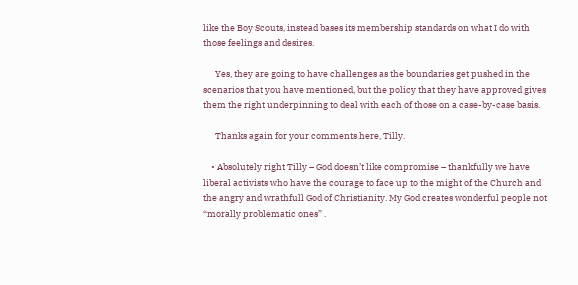like the Boy Scouts, instead bases its membership standards on what I do with those feelings and desires.

      Yes, they are going to have challenges as the boundaries get pushed in the scenarios that you have mentioned, but the policy that they have approved gives them the right underpinning to deal with each of those on a case-by-case basis.

      Thanks again for your comments here, Tilly.

    • Absolutely right Tilly – God doesn’t like compromise – thankfully we have liberal activists who have the courage to face up to the might of the Church and the angry and wrathfull God of Christianity. My God creates wonderful people not “morally problematic ones” .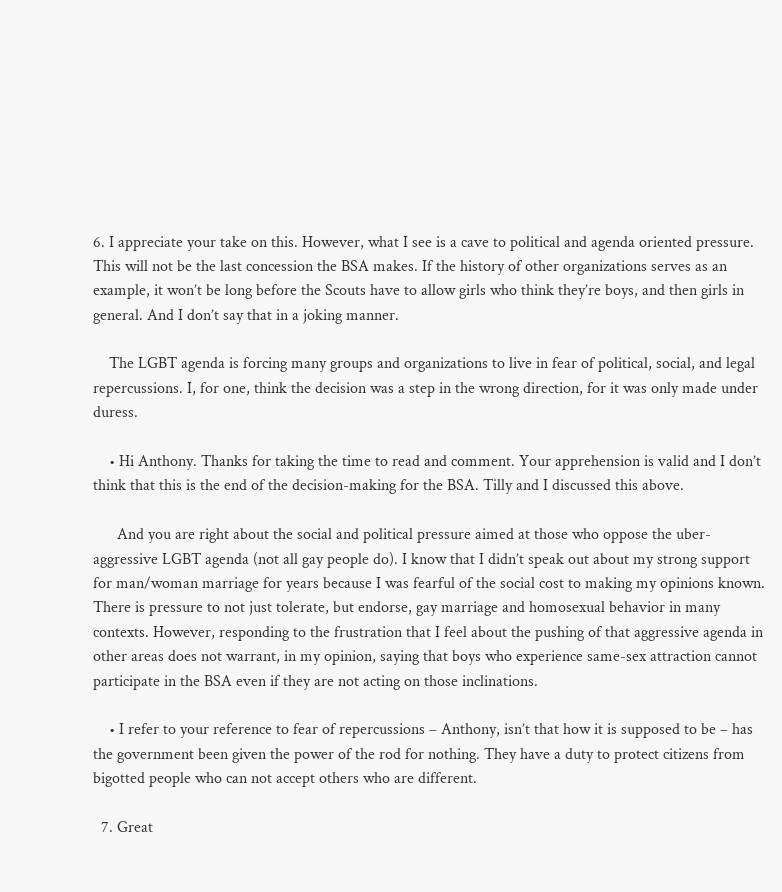6. I appreciate your take on this. However, what I see is a cave to political and agenda oriented pressure. This will not be the last concession the BSA makes. If the history of other organizations serves as an example, it won’t be long before the Scouts have to allow girls who think they’re boys, and then girls in general. And I don’t say that in a joking manner.

    The LGBT agenda is forcing many groups and organizations to live in fear of political, social, and legal repercussions. I, for one, think the decision was a step in the wrong direction, for it was only made under duress.

    • Hi Anthony. Thanks for taking the time to read and comment. Your apprehension is valid and I don’t think that this is the end of the decision-making for the BSA. Tilly and I discussed this above.

      And you are right about the social and political pressure aimed at those who oppose the uber-aggressive LGBT agenda (not all gay people do). I know that I didn’t speak out about my strong support for man/woman marriage for years because I was fearful of the social cost to making my opinions known. There is pressure to not just tolerate, but endorse, gay marriage and homosexual behavior in many contexts. However, responding to the frustration that I feel about the pushing of that aggressive agenda in other areas does not warrant, in my opinion, saying that boys who experience same-sex attraction cannot participate in the BSA even if they are not acting on those inclinations.

    • I refer to your reference to fear of repercussions – Anthony, isn’t that how it is supposed to be – has the government been given the power of the rod for nothing. They have a duty to protect citizens from bigotted people who can not accept others who are different.

  7. Great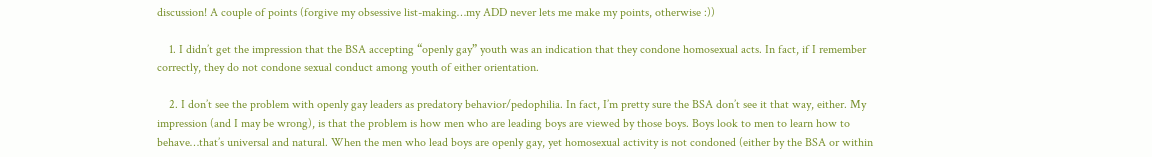discussion! A couple of points (forgive my obsessive list-making…my ADD never lets me make my points, otherwise :))

    1. I didn’t get the impression that the BSA accepting “openly gay” youth was an indication that they condone homosexual acts. In fact, if I remember correctly, they do not condone sexual conduct among youth of either orientation.

    2. I don’t see the problem with openly gay leaders as predatory behavior/pedophilia. In fact, I’m pretty sure the BSA don’t see it that way, either. My impression (and I may be wrong), is that the problem is how men who are leading boys are viewed by those boys. Boys look to men to learn how to behave…that’s universal and natural. When the men who lead boys are openly gay, yet homosexual activity is not condoned (either by the BSA or within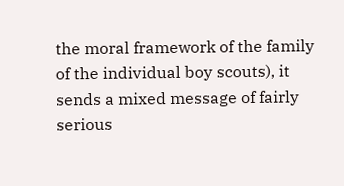the moral framework of the family of the individual boy scouts), it sends a mixed message of fairly serious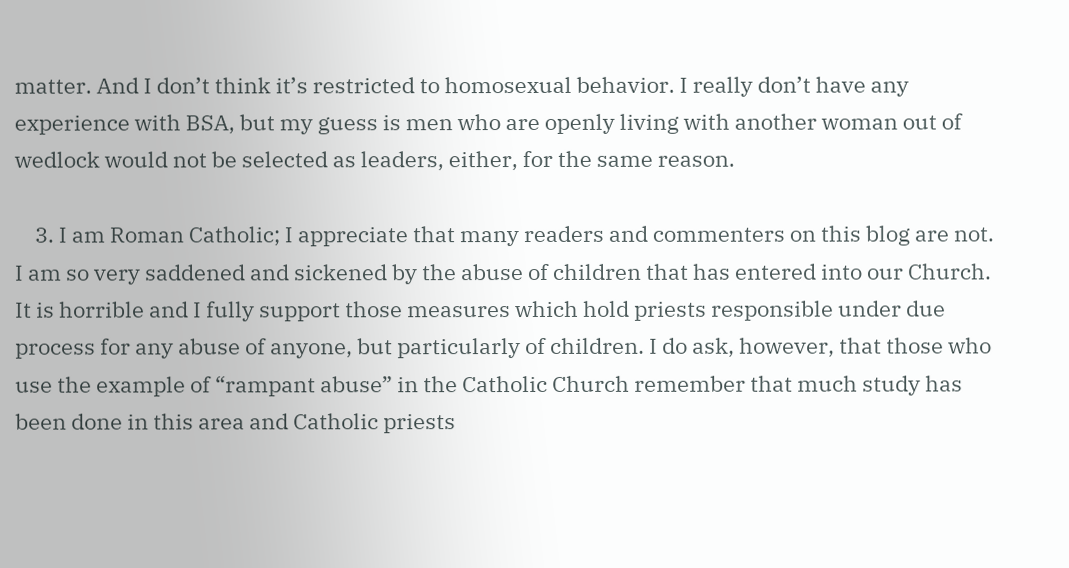matter. And I don’t think it’s restricted to homosexual behavior. I really don’t have any experience with BSA, but my guess is men who are openly living with another woman out of wedlock would not be selected as leaders, either, for the same reason.

    3. I am Roman Catholic; I appreciate that many readers and commenters on this blog are not. I am so very saddened and sickened by the abuse of children that has entered into our Church. It is horrible and I fully support those measures which hold priests responsible under due process for any abuse of anyone, but particularly of children. I do ask, however, that those who use the example of “rampant abuse” in the Catholic Church remember that much study has been done in this area and Catholic priests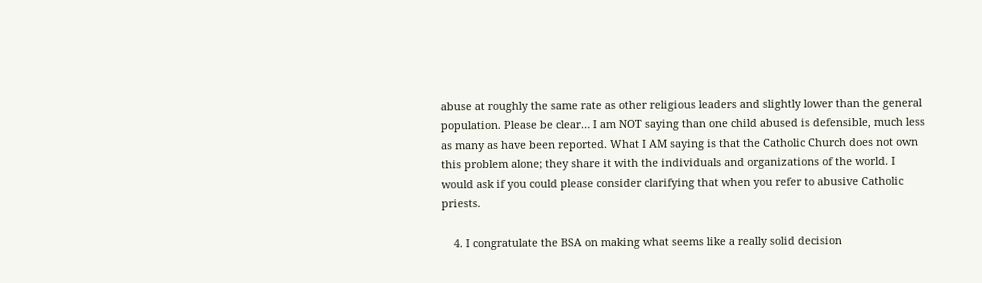abuse at roughly the same rate as other religious leaders and slightly lower than the general population. Please be clear… I am NOT saying than one child abused is defensible, much less as many as have been reported. What I AM saying is that the Catholic Church does not own this problem alone; they share it with the individuals and organizations of the world. I would ask if you could please consider clarifying that when you refer to abusive Catholic priests.

    4. I congratulate the BSA on making what seems like a really solid decision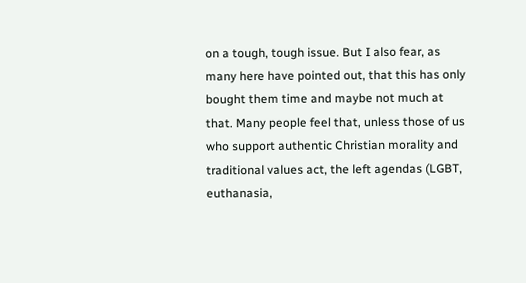on a tough, tough issue. But I also fear, as many here have pointed out, that this has only bought them time and maybe not much at that. Many people feel that, unless those of us who support authentic Christian morality and traditional values act, the left agendas (LGBT, euthanasia,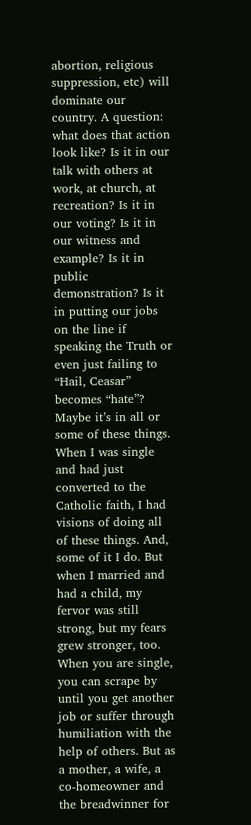abortion, religious suppression, etc) will dominate our country. A question: what does that action look like? Is it in our talk with others at work, at church, at recreation? Is it in our voting? Is it in our witness and example? Is it in public demonstration? Is it in putting our jobs on the line if speaking the Truth or even just failing to “Hail, Ceasar” becomes “hate”? Maybe it’s in all or some of these things. When I was single and had just converted to the Catholic faith, I had visions of doing all of these things. And, some of it I do. But when I married and had a child, my fervor was still strong, but my fears grew stronger, too. When you are single, you can scrape by until you get another job or suffer through humiliation with the help of others. But as a mother, a wife, a co-homeowner and the breadwinner for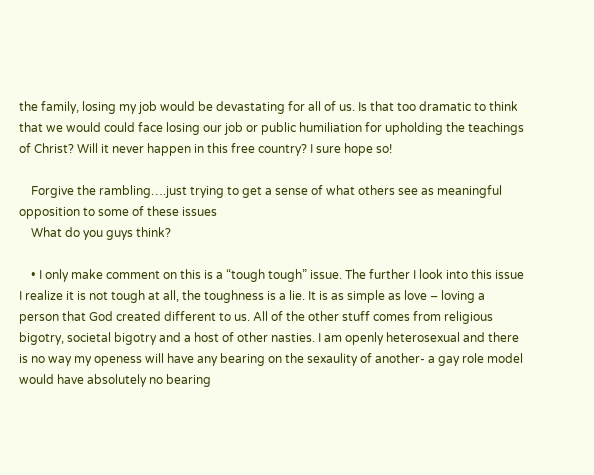the family, losing my job would be devastating for all of us. Is that too dramatic to think that we would could face losing our job or public humiliation for upholding the teachings of Christ? Will it never happen in this free country? I sure hope so!

    Forgive the rambling….just trying to get a sense of what others see as meaningful opposition to some of these issues
    What do you guys think?

    • I only make comment on this is a “tough tough” issue. The further I look into this issue I realize it is not tough at all, the toughness is a lie. It is as simple as love – loving a person that God created different to us. All of the other stuff comes from religious bigotry, societal bigotry and a host of other nasties. I am openly heterosexual and there is no way my openess will have any bearing on the sexaulity of another- a gay role model would have absolutely no bearing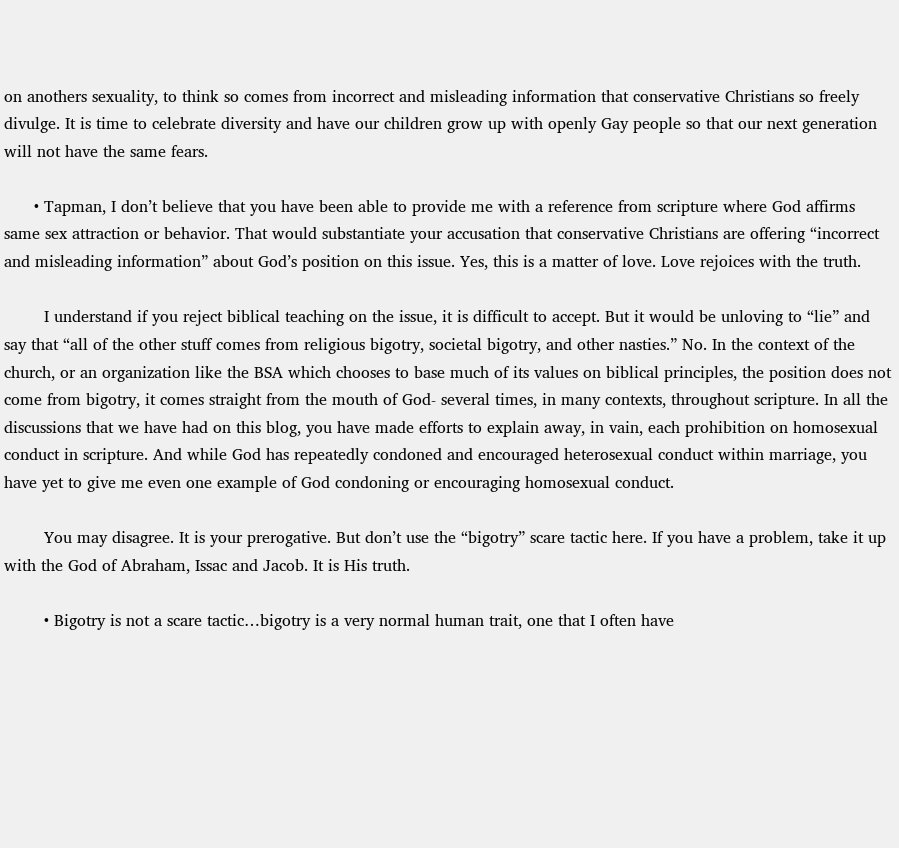on anothers sexuality, to think so comes from incorrect and misleading information that conservative Christians so freely divulge. It is time to celebrate diversity and have our children grow up with openly Gay people so that our next generation will not have the same fears.

      • Tapman, I don’t believe that you have been able to provide me with a reference from scripture where God affirms same sex attraction or behavior. That would substantiate your accusation that conservative Christians are offering “incorrect and misleading information” about God’s position on this issue. Yes, this is a matter of love. Love rejoices with the truth.

        I understand if you reject biblical teaching on the issue, it is difficult to accept. But it would be unloving to “lie” and say that “all of the other stuff comes from religious bigotry, societal bigotry, and other nasties.” No. In the context of the church, or an organization like the BSA which chooses to base much of its values on biblical principles, the position does not come from bigotry, it comes straight from the mouth of God- several times, in many contexts, throughout scripture. In all the discussions that we have had on this blog, you have made efforts to explain away, in vain, each prohibition on homosexual conduct in scripture. And while God has repeatedly condoned and encouraged heterosexual conduct within marriage, you have yet to give me even one example of God condoning or encouraging homosexual conduct.

        You may disagree. It is your prerogative. But don’t use the “bigotry” scare tactic here. If you have a problem, take it up with the God of Abraham, Issac and Jacob. It is His truth.

        • Bigotry is not a scare tactic…bigotry is a very normal human trait, one that I often have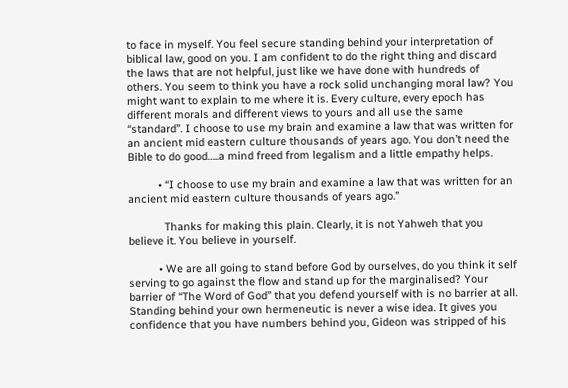to face in myself. You feel secure standing behind your interpretation of biblical law, good on you. I am confident to do the right thing and discard the laws that are not helpful, just like we have done with hundreds of others. You seem to think you have a rock solid unchanging moral law? You might want to explain to me where it is. Every culture, every epoch has different morals and different views to yours and all use the same “standard”. I choose to use my brain and examine a law that was written for an ancient mid eastern culture thousands of years ago. You don’t need the Bible to do good…..a mind freed from legalism and a little empathy helps.

          • “I choose to use my brain and examine a law that was written for an ancient mid eastern culture thousands of years ago.”

            Thanks for making this plain. Clearly, it is not Yahweh that you believe it. You believe in yourself.

          • We are all going to stand before God by ourselves, do you think it self serving to go against the flow and stand up for the marginalised? Your barrier of “The Word of God” that you defend yourself with is no barrier at all. Standing behind your own hermeneutic is never a wise idea. It gives you confidence that you have numbers behind you, Gideon was stripped of his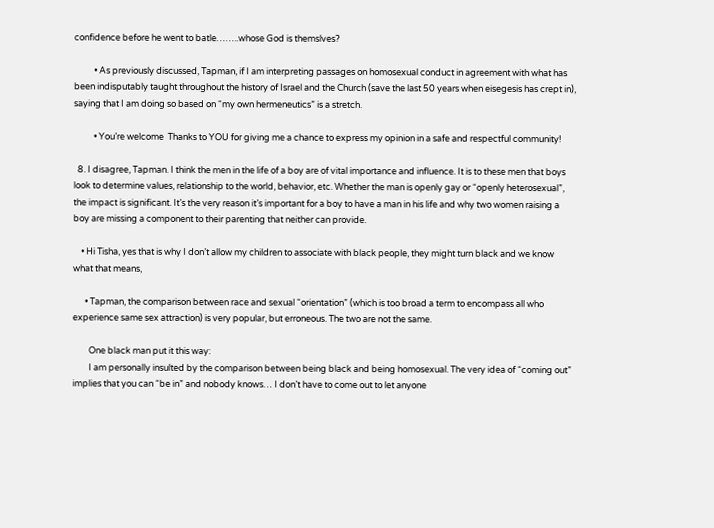confidence before he went to batle……..whose God is themslves?

          • As previously discussed, Tapman, if I am interpreting passages on homosexual conduct in agreement with what has been indisputably taught throughout the history of Israel and the Church (save the last 50 years when eisegesis has crept in), saying that I am doing so based on “my own hermeneutics” is a stretch.

          • You’re welcome  Thanks to YOU for giving me a chance to express my opinion in a safe and respectful community!

  8. I disagree, Tapman. I think the men in the life of a boy are of vital importance and influence. It is to these men that boys look to determine values, relationship to the world, behavior, etc. Whether the man is openly gay or “openly heterosexual”, the impact is significant. It’s the very reason it’s important for a boy to have a man in his life and why two women raising a boy are missing a component to their parenting that neither can provide.

    • Hi Tisha, yes that is why I don’t allow my children to associate with black people, they might turn black and we know what that means,

      • Tapman, the comparison between race and sexual “orientation” (which is too broad a term to encompass all who experience same sex attraction) is very popular, but erroneous. The two are not the same.

        One black man put it this way:
        I am personally insulted by the comparison between being black and being homosexual. The very idea of “coming out” implies that you can “be in” and nobody knows… I don’t have to come out to let anyone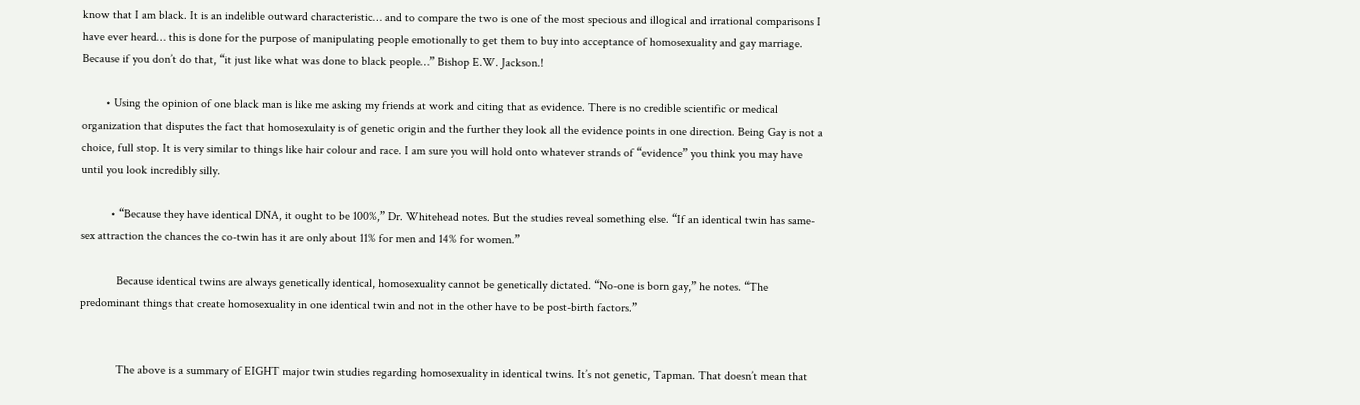know that I am black. It is an indelible outward characteristic… and to compare the two is one of the most specious and illogical and irrational comparisons I have ever heard… this is done for the purpose of manipulating people emotionally to get them to buy into acceptance of homosexuality and gay marriage. Because if you don’t do that, “it just like what was done to black people…” Bishop E.W. Jackson.!

        • Using the opinion of one black man is like me asking my friends at work and citing that as evidence. There is no credible scientific or medical organization that disputes the fact that homosexulaity is of genetic origin and the further they look all the evidence points in one direction. Being Gay is not a choice, full stop. It is very similar to things like hair colour and race. I am sure you will hold onto whatever strands of “evidence” you think you may have until you look incredibly silly.

          • “Because they have identical DNA, it ought to be 100%,” Dr. Whitehead notes. But the studies reveal something else. “If an identical twin has same-sex attraction the chances the co-twin has it are only about 11% for men and 14% for women.”

            Because identical twins are always genetically identical, homosexuality cannot be genetically dictated. “No-one is born gay,” he notes. “The predominant things that create homosexuality in one identical twin and not in the other have to be post-birth factors.”


            The above is a summary of EIGHT major twin studies regarding homosexuality in identical twins. It’s not genetic, Tapman. That doesn’t mean that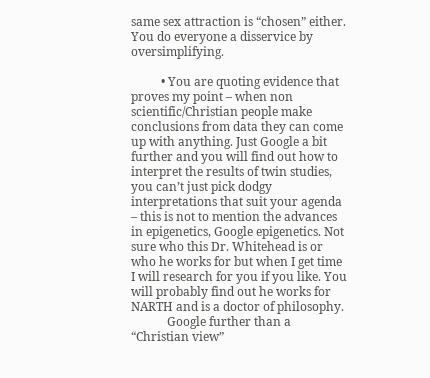same sex attraction is “chosen” either. You do everyone a disservice by oversimplifying.

          • You are quoting evidence that proves my point – when non scientific/Christian people make conclusions from data they can come up with anything. Just Google a bit further and you will find out how to interpret the results of twin studies, you can’t just pick dodgy interpretations that suit your agenda – this is not to mention the advances in epigenetics, Google epigenetics. Not sure who this Dr. Whitehead is or who he works for but when I get time I will research for you if you like. You will probably find out he works for NARTH and is a doctor of philosophy.
            Google further than a “Christian view”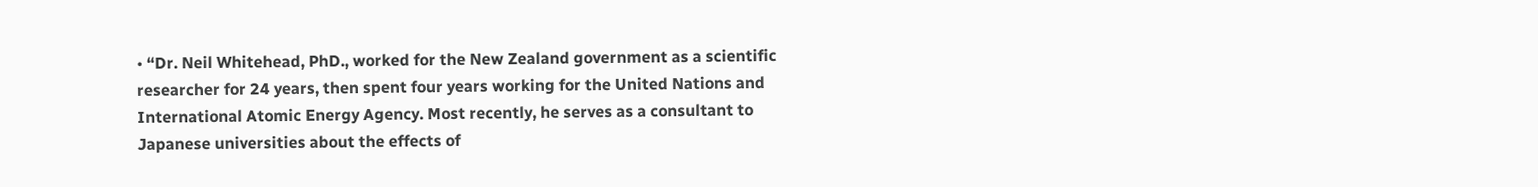• “Dr. Neil Whitehead, PhD., worked for the New Zealand government as a scientific researcher for 24 years, then spent four years working for the United Nations and International Atomic Energy Agency. Most recently, he serves as a consultant to Japanese universities about the effects of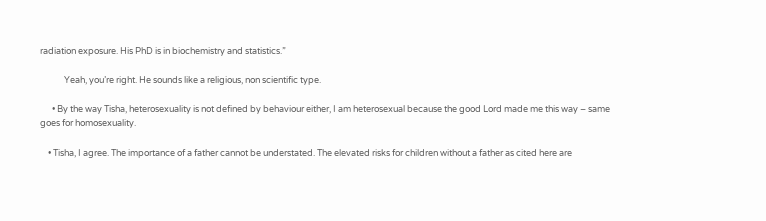radiation exposure. His PhD is in biochemistry and statistics.”

            Yeah, you’re right. He sounds like a religious, non scientific type.

      • By the way Tisha, heterosexuality is not defined by behaviour either, I am heterosexual because the good Lord made me this way – same goes for homosexuality.

    • Tisha, I agree. The importance of a father cannot be understated. The elevated risks for children without a father as cited here are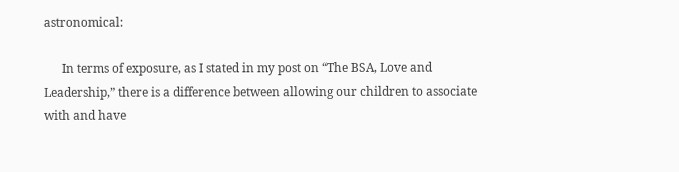astronomical:

      In terms of exposure, as I stated in my post on “The BSA, Love and Leadership,” there is a difference between allowing our children to associate with and have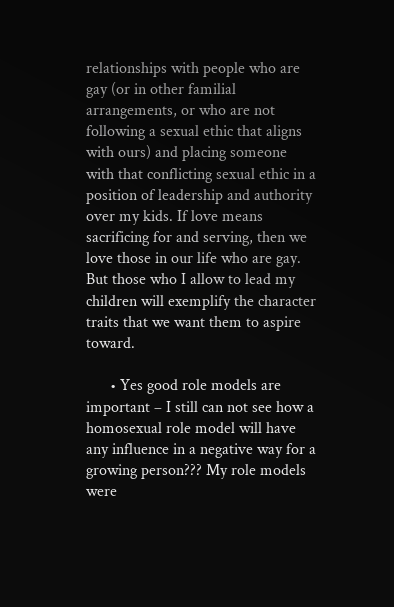relationships with people who are gay (or in other familial arrangements, or who are not following a sexual ethic that aligns with ours) and placing someone with that conflicting sexual ethic in a position of leadership and authority over my kids. If love means sacrificing for and serving, then we love those in our life who are gay. But those who I allow to lead my children will exemplify the character traits that we want them to aspire toward.

      • Yes good role models are important – I still can not see how a homosexual role model will have any influence in a negative way for a growing person??? My role models were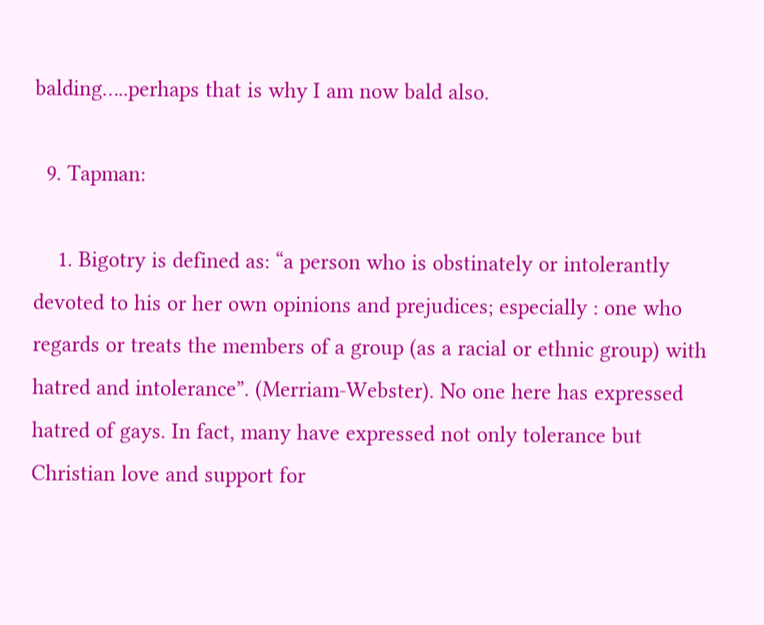balding…..perhaps that is why I am now bald also.

  9. Tapman:

    1. Bigotry is defined as: “a person who is obstinately or intolerantly devoted to his or her own opinions and prejudices; especially : one who regards or treats the members of a group (as a racial or ethnic group) with hatred and intolerance”. (Merriam-Webster). No one here has expressed hatred of gays. In fact, many have expressed not only tolerance but Christian love and support for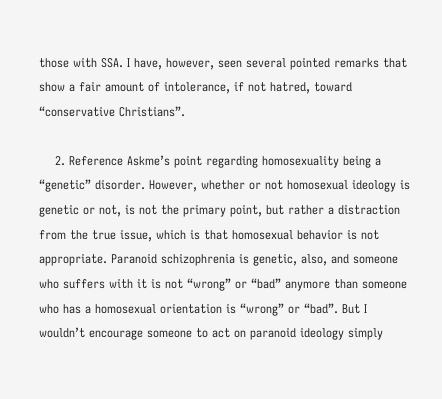those with SSA. I have, however, seen several pointed remarks that show a fair amount of intolerance, if not hatred, toward “conservative Christians”.

    2. Reference Askme’s point regarding homosexuality being a “genetic” disorder. However, whether or not homosexual ideology is genetic or not, is not the primary point, but rather a distraction from the true issue, which is that homosexual behavior is not appropriate. Paranoid schizophrenia is genetic, also, and someone who suffers with it is not “wrong” or “bad” anymore than someone who has a homosexual orientation is “wrong” or “bad”. But I wouldn’t encourage someone to act on paranoid ideology simply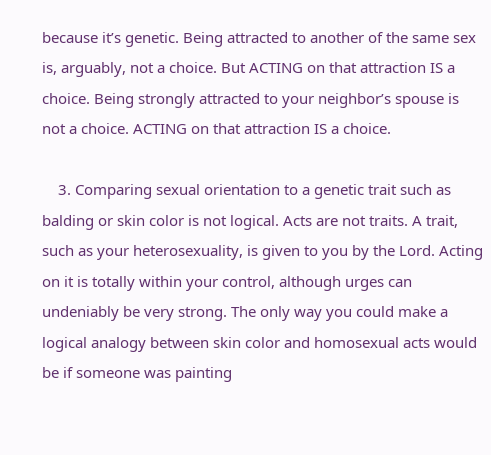because it’s genetic. Being attracted to another of the same sex is, arguably, not a choice. But ACTING on that attraction IS a choice. Being strongly attracted to your neighbor’s spouse is not a choice. ACTING on that attraction IS a choice.

    3. Comparing sexual orientation to a genetic trait such as balding or skin color is not logical. Acts are not traits. A trait, such as your heterosexuality, is given to you by the Lord. Acting on it is totally within your control, although urges can undeniably be very strong. The only way you could make a logical analogy between skin color and homosexual acts would be if someone was painting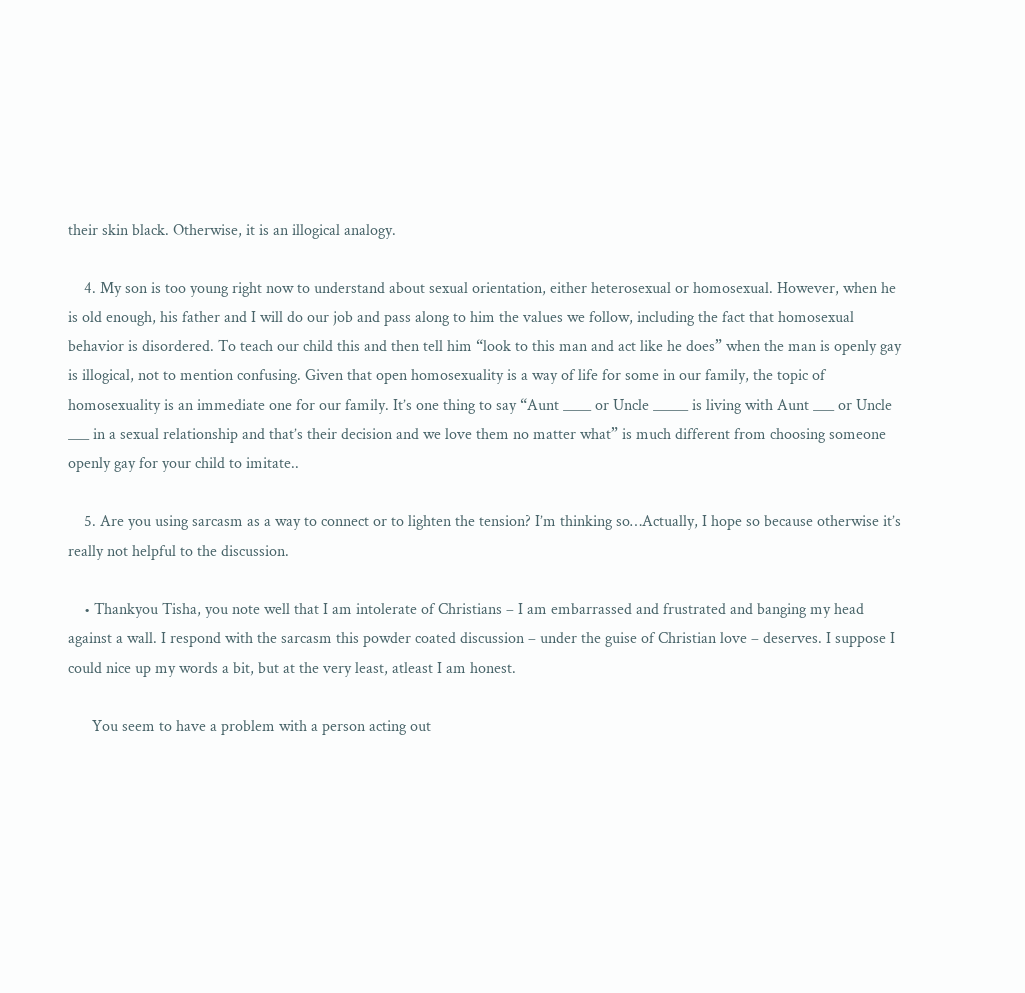their skin black. Otherwise, it is an illogical analogy.

    4. My son is too young right now to understand about sexual orientation, either heterosexual or homosexual. However, when he is old enough, his father and I will do our job and pass along to him the values we follow, including the fact that homosexual behavior is disordered. To teach our child this and then tell him “look to this man and act like he does” when the man is openly gay is illogical, not to mention confusing. Given that open homosexuality is a way of life for some in our family, the topic of homosexuality is an immediate one for our family. It’s one thing to say “Aunt ____ or Uncle _____ is living with Aunt ___ or Uncle ___ in a sexual relationship and that’s their decision and we love them no matter what” is much different from choosing someone openly gay for your child to imitate..

    5. Are you using sarcasm as a way to connect or to lighten the tension? I’m thinking so…Actually, I hope so because otherwise it’s really not helpful to the discussion.

    • Thankyou Tisha, you note well that I am intolerate of Christians – I am embarrassed and frustrated and banging my head against a wall. I respond with the sarcasm this powder coated discussion – under the guise of Christian love – deserves. I suppose I could nice up my words a bit, but at the very least, atleast I am honest.

      You seem to have a problem with a person acting out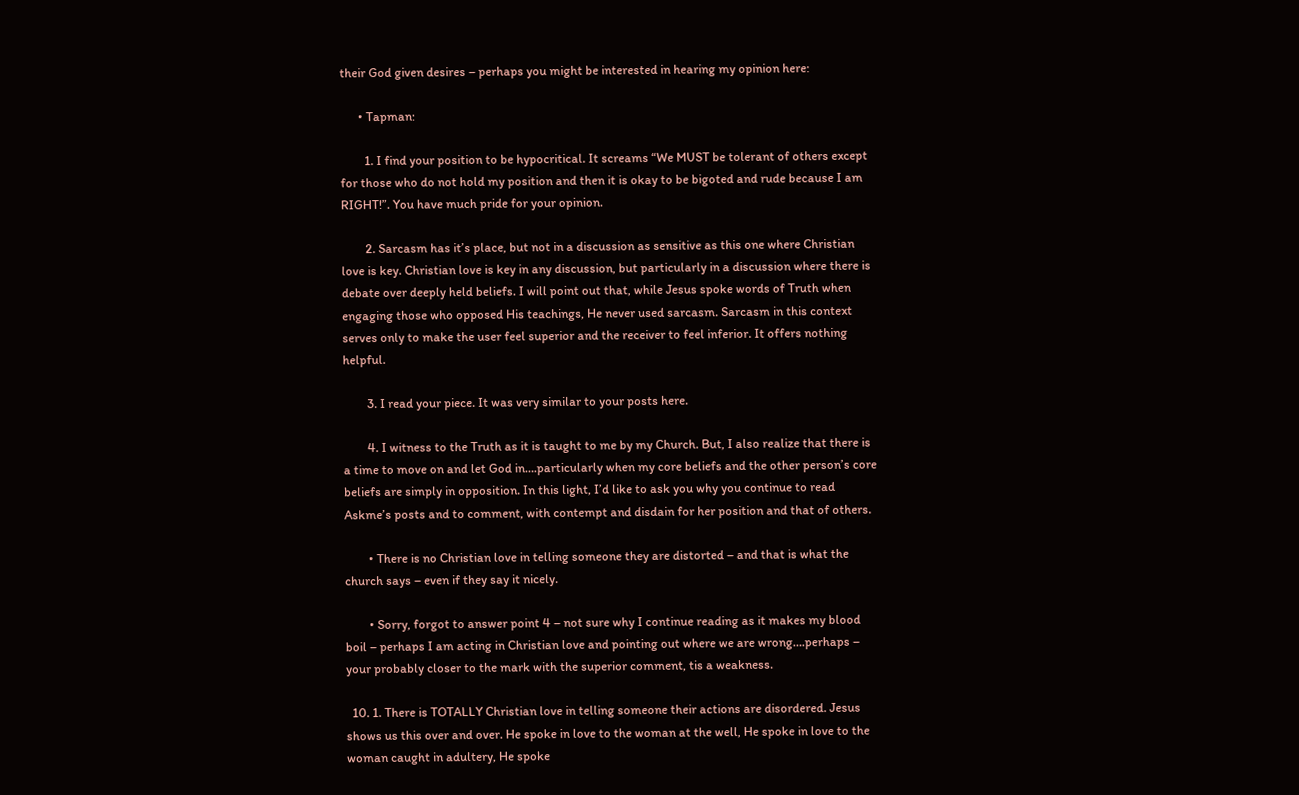their God given desires – perhaps you might be interested in hearing my opinion here:

      • Tapman:

        1. I find your position to be hypocritical. It screams “We MUST be tolerant of others except for those who do not hold my position and then it is okay to be bigoted and rude because I am RIGHT!”. You have much pride for your opinion.

        2. Sarcasm has it’s place, but not in a discussion as sensitive as this one where Christian love is key. Christian love is key in any discussion, but particularly in a discussion where there is debate over deeply held beliefs. I will point out that, while Jesus spoke words of Truth when engaging those who opposed His teachings, He never used sarcasm. Sarcasm in this context serves only to make the user feel superior and the receiver to feel inferior. It offers nothing helpful.

        3. I read your piece. It was very similar to your posts here.

        4. I witness to the Truth as it is taught to me by my Church. But, I also realize that there is a time to move on and let God in….particularly when my core beliefs and the other person’s core beliefs are simply in opposition. In this light, I’d like to ask you why you continue to read Askme’s posts and to comment, with contempt and disdain for her position and that of others.

        • There is no Christian love in telling someone they are distorted – and that is what the church says – even if they say it nicely.

        • Sorry, forgot to answer point 4 – not sure why I continue reading as it makes my blood boil – perhaps I am acting in Christian love and pointing out where we are wrong….perhaps – your probably closer to the mark with the superior comment, tis a weakness.

  10. 1. There is TOTALLY Christian love in telling someone their actions are disordered. Jesus shows us this over and over. He spoke in love to the woman at the well, He spoke in love to the woman caught in adultery, He spoke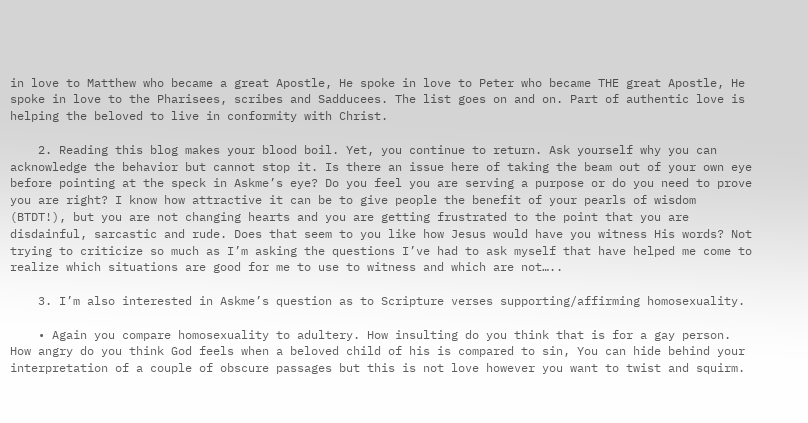in love to Matthew who became a great Apostle, He spoke in love to Peter who became THE great Apostle, He spoke in love to the Pharisees, scribes and Sadducees. The list goes on and on. Part of authentic love is helping the beloved to live in conformity with Christ.

    2. Reading this blog makes your blood boil. Yet, you continue to return. Ask yourself why you can acknowledge the behavior but cannot stop it. Is there an issue here of taking the beam out of your own eye before pointing at the speck in Askme’s eye? Do you feel you are serving a purpose or do you need to prove you are right? I know how attractive it can be to give people the benefit of your pearls of wisdom (BTDT!), but you are not changing hearts and you are getting frustrated to the point that you are disdainful, sarcastic and rude. Does that seem to you like how Jesus would have you witness His words? Not trying to criticize so much as I’m asking the questions I’ve had to ask myself that have helped me come to realize which situations are good for me to use to witness and which are not…..

    3. I’m also interested in Askme’s question as to Scripture verses supporting/affirming homosexuality.

    • Again you compare homosexuality to adultery. How insulting do you think that is for a gay person. How angry do you think God feels when a beloved child of his is compared to sin, You can hide behind your interpretation of a couple of obscure passages but this is not love however you want to twist and squirm.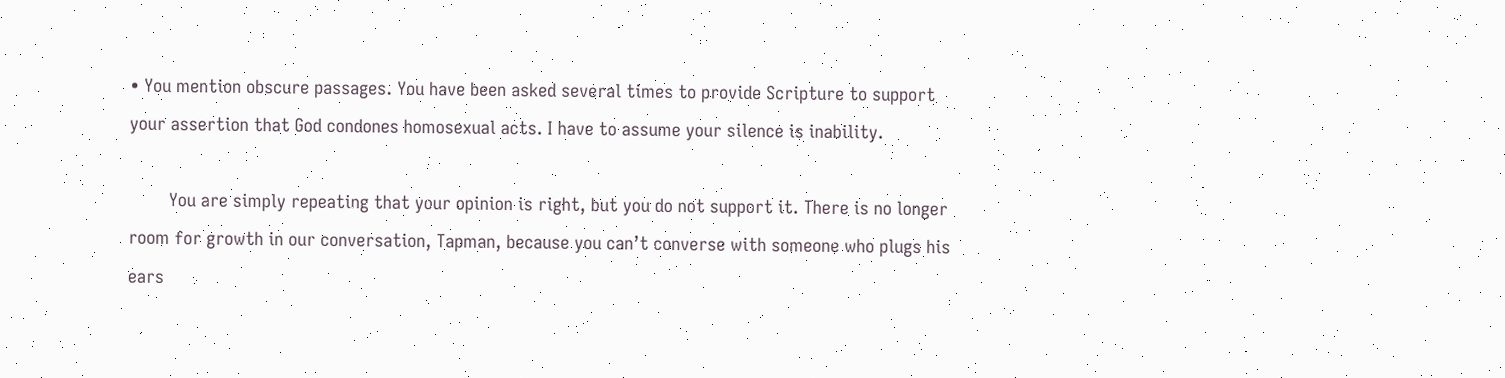• You mention obscure passages. You have been asked several times to provide Scripture to support your assertion that God condones homosexual acts. I have to assume your silence is inability.

        You are simply repeating that your opinion is right, but you do not support it. There is no longer room for growth in our conversation, Tapman, because you can’t converse with someone who plugs his ears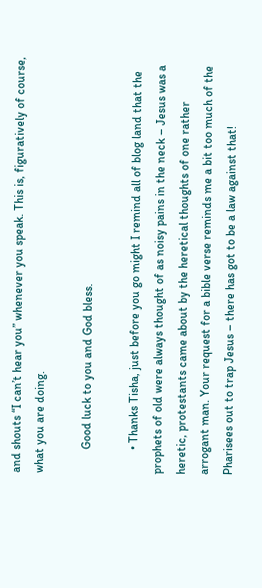and shouts “I can’t hear you” whenever you speak. This is, figuratively of course, what you are doing.

        Good luck to you and God bless.

        • Thanks Tisha, just before you go might I remind all of blog land that the prophets of old were always thought of as noisy pains in the neck – Jesus was a heretic, protestants came about by the heretical thoughts of one rather arrogant man. Your request for a bible verse reminds me a bit too much of the Pharisees out to trap Jesus – there has got to be a law against that!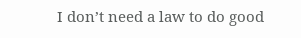I don’t need a law to do good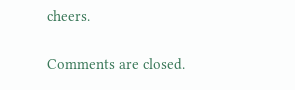cheers.

Comments are closed.